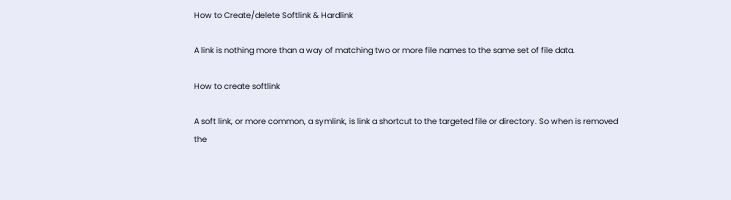How to Create/delete Softlink & Hardlink

A link is nothing more than a way of matching two or more file names to the same set of file data.

How to create softlink

A soft link, or more common, a symlink, is link a shortcut to the targeted file or directory. So when is removed the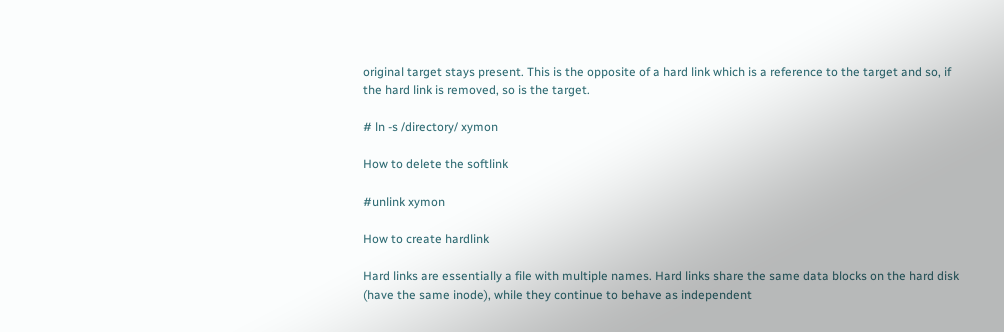original target stays present. This is the opposite of a hard link which is a reference to the target and so, if the hard link is removed, so is the target.

# ln -s /directory/ xymon

How to delete the softlink

#unlink xymon

How to create hardlink

Hard links are essentially a file with multiple names. Hard links share the same data blocks on the hard disk (have the same inode), while they continue to behave as independent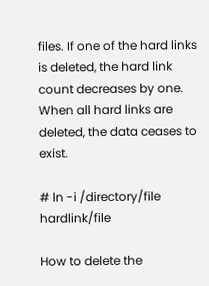files. If one of the hard links is deleted, the hard link count decreases by one. When all hard links are deleted, the data ceases to exist.

# ln -i /directory/file hardlink/file

How to delete the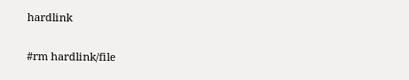hardlink

#rm hardlink/file